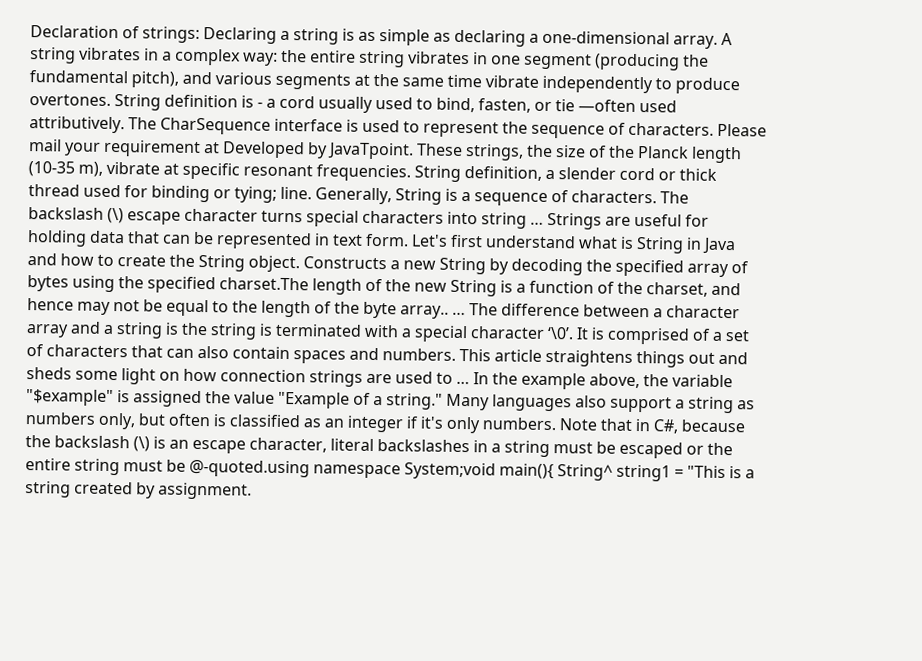Declaration of strings: Declaring a string is as simple as declaring a one-dimensional array. A string vibrates in a complex way: the entire string vibrates in one segment (producing the fundamental pitch), and various segments at the same time vibrate independently to produce overtones. String definition is - a cord usually used to bind, fasten, or tie —often used attributively. The CharSequence interface is used to represent the sequence of characters. Please mail your requirement at Developed by JavaTpoint. These strings, the size of the Planck length (10-35 m), vibrate at specific resonant frequencies. String definition, a slender cord or thick thread used for binding or tying; line. Generally, String is a sequence of characters. The backslash (\) escape character turns special characters into string … Strings are useful for holding data that can be represented in text form. Let's first understand what is String in Java and how to create the String object. Constructs a new String by decoding the specified array of bytes using the specified charset.The length of the new String is a function of the charset, and hence may not be equal to the length of the byte array.. … The difference between a character array and a string is the string is terminated with a special character ‘\0’. It is comprised of a set of characters that can also contain spaces and numbers. This article straightens things out and sheds some light on how connection strings are used to … In the example above, the variable "$example" is assigned the value "Example of a string." Many languages also support a string as numbers only, but often is classified as an integer if it's only numbers. Note that in C#, because the backslash (\) is an escape character, literal backslashes in a string must be escaped or the entire string must be @-quoted.using namespace System;void main(){ String^ string1 = "This is a string created by assignment.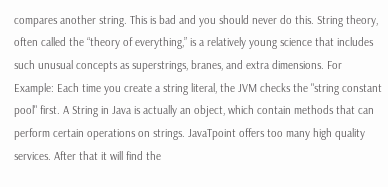compares another string. This is bad and you should never do this. String theory, often called the “theory of everything,” is a relatively young science that includes such unusual concepts as superstrings, branes, and extra dimensions. For Example: Each time you create a string literal, the JVM checks the "string constant pool" first. A String in Java is actually an object, which contain methods that can perform certain operations on strings. JavaTpoint offers too many high quality services. After that it will find the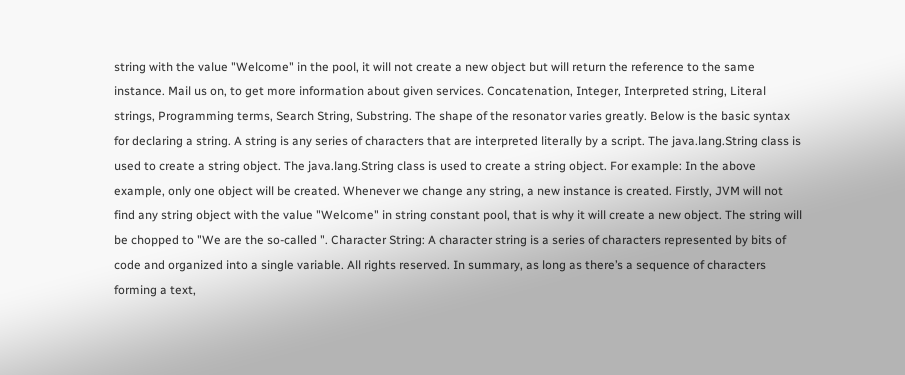string with the value "Welcome" in the pool, it will not create a new object but will return the reference to the same instance. Mail us on, to get more information about given services. Concatenation, Integer, Interpreted string, Literal strings, Programming terms, Search String, Substring. The shape of the resonator varies greatly. Below is the basic syntax for declaring a string. A string is any series of characters that are interpreted literally by a script. The java.lang.String class is used to create a string object. The java.lang.String class is used to create a string object. For example: In the above example, only one object will be created. Whenever we change any string, a new instance is created. Firstly, JVM will not find any string object with the value "Welcome" in string constant pool, that is why it will create a new object. The string will be chopped to "We are the so-called ". Character String: A character string is a series of characters represented by bits of code and organized into a single variable. All rights reserved. In summary, as long as there’s a sequence of characters forming a text,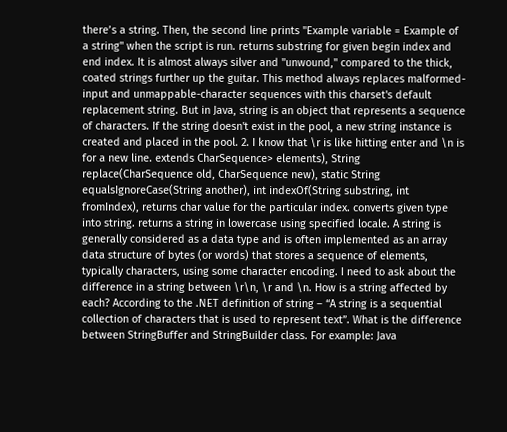there’s a string. Then, the second line prints "Example variable = Example of a string" when the script is run. returns substring for given begin index and end index. It is almost always silver and "unwound," compared to the thick, coated strings further up the guitar. This method always replaces malformed-input and unmappable-character sequences with this charset's default replacement string. But in Java, string is an object that represents a sequence of characters. If the string doesn't exist in the pool, a new string instance is created and placed in the pool. 2. I know that \r is like hitting enter and \n is for a new line. extends CharSequence> elements), String replace(CharSequence old, CharSequence new), static String equalsIgnoreCase(String another), int indexOf(String substring, int fromIndex), returns char value for the particular index. converts given type into string. returns a string in lowercase using specified locale. A string is generally considered as a data type and is often implemented as an array data structure of bytes (or words) that stores a sequence of elements, typically characters, using some character encoding. I need to ask about the difference in a string between \r\n, \r and \n. How is a string affected by each? According to the .NET definition of string – “A string is a sequential collection of characters that is used to represent text”. What is the difference between StringBuffer and StringBuilder class. For example: Java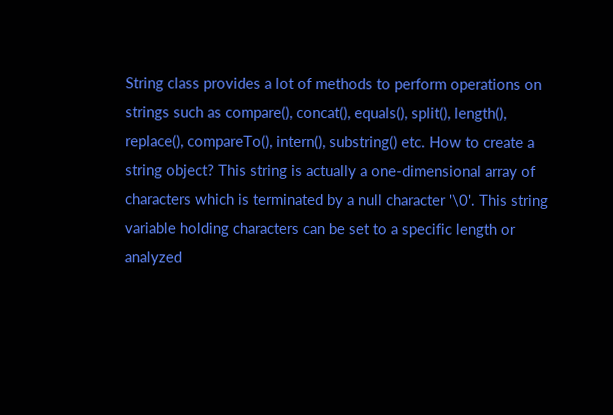String class provides a lot of methods to perform operations on strings such as compare(), concat(), equals(), split(), length(), replace(), compareTo(), intern(), substring() etc. How to create a string object? This string is actually a one-dimensional array of characters which is terminated by a null character '\0'. This string variable holding characters can be set to a specific length or analyzed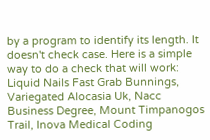by a program to identify its length. It doesn't check case. Here is a simple way to do a check that will work:
Liquid Nails Fast Grab Bunnings, Variegated Alocasia Uk, Nacc Business Degree, Mount Timpanogos Trail, Inova Medical Coding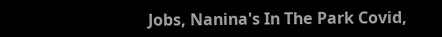Jobs, Nanina's In The Park Covid,